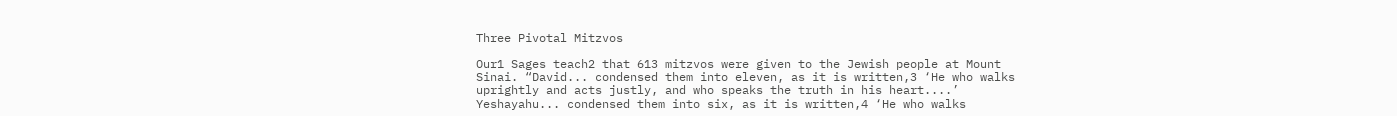Three Pivotal Mitzvos

Our1 Sages teach2 that 613 mitzvos were given to the Jewish people at Mount Sinai. “David... condensed them into eleven, as it is written,3 ‘He who walks uprightly and acts justly, and who speaks the truth in his heart....’ Yeshayahu... condensed them into six, as it is written,4 ‘He who walks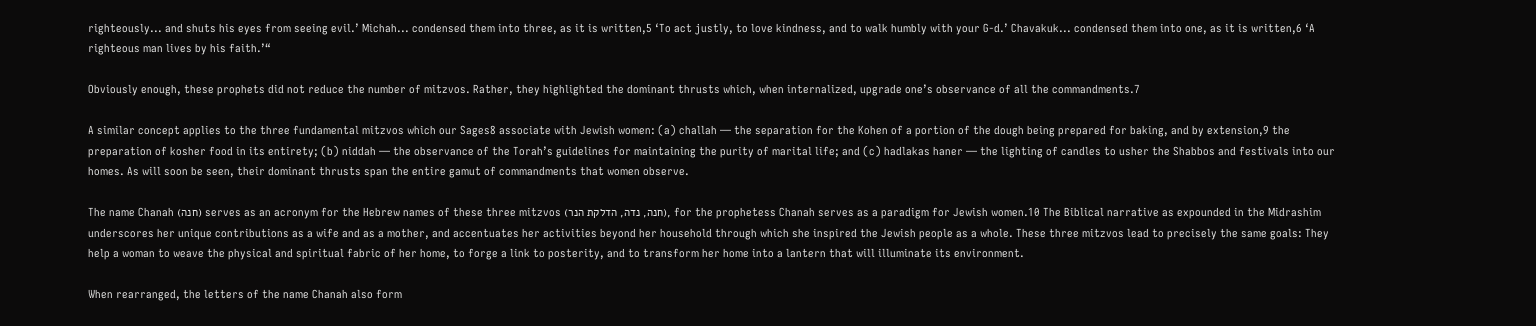righteously... and shuts his eyes from seeing evil.’ Michah... condensed them into three, as it is written,5 ‘To act justly, to love kindness, and to walk humbly with your G‑d.’ Chavakuk... condensed them into one, as it is written,6 ‘A righteous man lives by his faith.’“

Obviously enough, these prophets did not reduce the number of mitzvos. Rather, they highlighted the dominant thrusts which, when internalized, upgrade one’s observance of all the commandments.7

A similar concept applies to the three fundamental mitzvos which our Sages8 associate with Jewish women: (a) challah — the separation for the Kohen of a portion of the dough being prepared for baking, and by extension,9 the preparation of kosher food in its entirety; (b) niddah — the observance of the Torah’s guidelines for maintaining the purity of marital life; and (c) hadlakas haner — the lighting of candles to usher the Shabbos and festivals into our homes. As will soon be seen, their dominant thrusts span the entire gamut of commandments that women observe.

The name Chanah (חנה) serves as an acronym for the Hebrew names of these three mitzvos (חנה, נדה, הדלקת הנר), for the prophetess Chanah serves as a paradigm for Jewish women.10 The Biblical narrative as expounded in the Midrashim underscores her unique contributions as a wife and as a mother, and accentuates her activities beyond her household through which she inspired the Jewish people as a whole. These three mitzvos lead to precisely the same goals: They help a woman to weave the physical and spiritual fabric of her home, to forge a link to posterity, and to transform her home into a lantern that will illuminate its environment.

When rearranged, the letters of the name Chanah also form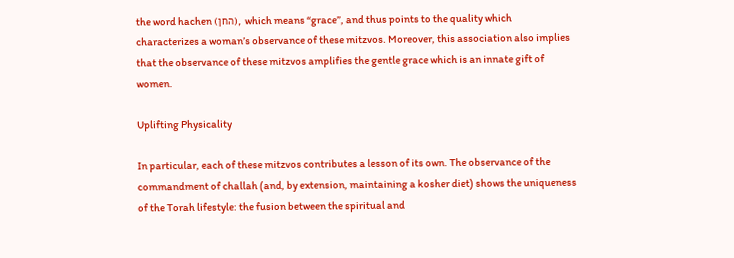the word hachen (החן), which means “grace”, and thus points to the quality which characterizes a woman’s observance of these mitzvos. Moreover, this association also implies that the observance of these mitzvos amplifies the gentle grace which is an innate gift of women.

Uplifting Physicality

In particular, each of these mitzvos contributes a lesson of its own. The observance of the commandment of challah (and, by extension, maintaining a kosher diet) shows the uniqueness of the Torah lifestyle: the fusion between the spiritual and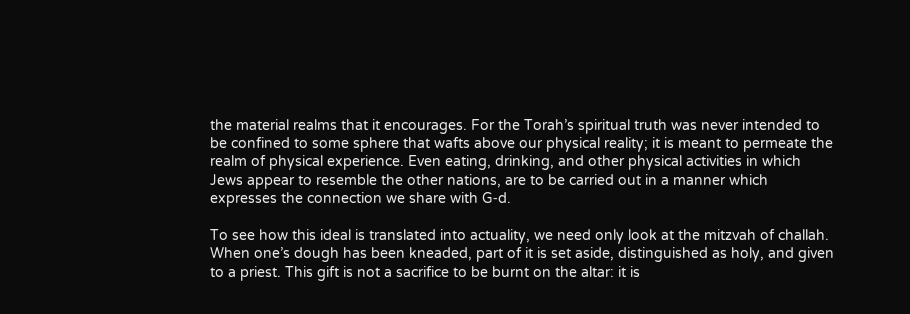the material realms that it encourages. For the Torah’s spiritual truth was never intended to be confined to some sphere that wafts above our physical reality; it is meant to permeate the realm of physical experience. Even eating, drinking, and other physical activities in which Jews appear to resemble the other nations, are to be carried out in a manner which expresses the connection we share with G‑d.

To see how this ideal is translated into actuality, we need only look at the mitzvah of challah. When one’s dough has been kneaded, part of it is set aside, distinguished as holy, and given to a priest. This gift is not a sacrifice to be burnt on the altar: it is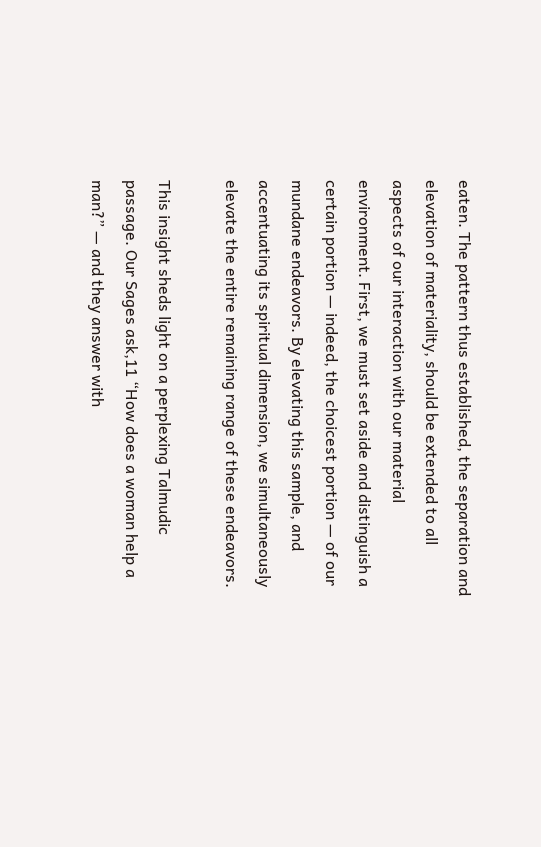eaten. The pattern thus established, the separation and elevation of materiality, should be extended to all aspects of our interaction with our material environment. First, we must set aside and distinguish a certain portion — indeed, the choicest portion — of our mundane endeavors. By elevating this sample, and accentuating its spiritual dimension, we simultaneously elevate the entire remaining range of these endeavors.

This insight sheds light on a perplexing Talmudic passage. Our Sages ask,11 “How does a woman help a man?” — and they answer with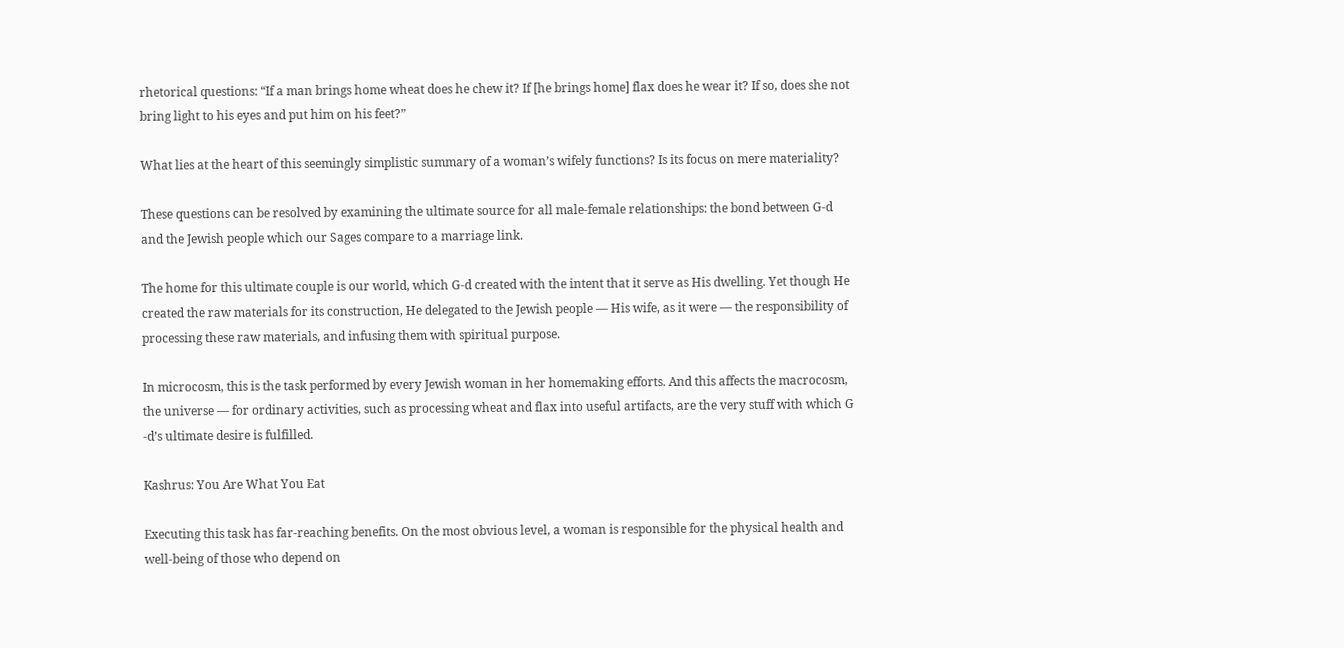rhetorical questions: “If a man brings home wheat does he chew it? If [he brings home] flax does he wear it? If so, does she not bring light to his eyes and put him on his feet?”

What lies at the heart of this seemingly simplistic summary of a woman’s wifely functions? Is its focus on mere materiality?

These questions can be resolved by examining the ultimate source for all male-female relationships: the bond between G‑d and the Jewish people which our Sages compare to a marriage link.

The home for this ultimate couple is our world, which G‑d created with the intent that it serve as His dwelling. Yet though He created the raw materials for its construction, He delegated to the Jewish people — His wife, as it were — the responsibility of processing these raw materials, and infusing them with spiritual purpose.

In microcosm, this is the task performed by every Jewish woman in her homemaking efforts. And this affects the macrocosm, the universe — for ordinary activities, such as processing wheat and flax into useful artifacts, are the very stuff with which G -d’s ultimate desire is fulfilled.

Kashrus: You Are What You Eat

Executing this task has far-reaching benefits. On the most obvious level, a woman is responsible for the physical health and well-being of those who depend on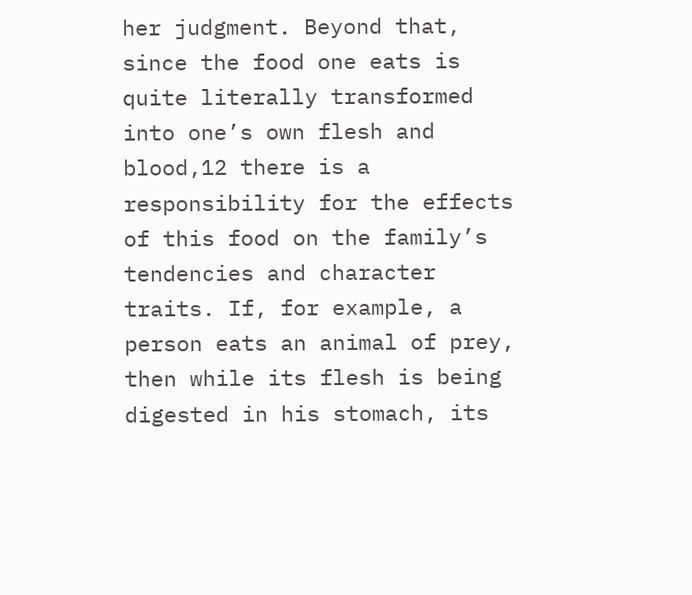her judgment. Beyond that, since the food one eats is quite literally transformed into one’s own flesh and blood,12 there is a responsibility for the effects of this food on the family’s tendencies and character traits. If, for example, a person eats an animal of prey, then while its flesh is being digested in his stomach, its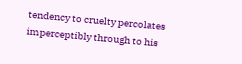tendency to cruelty percolates imperceptibly through to his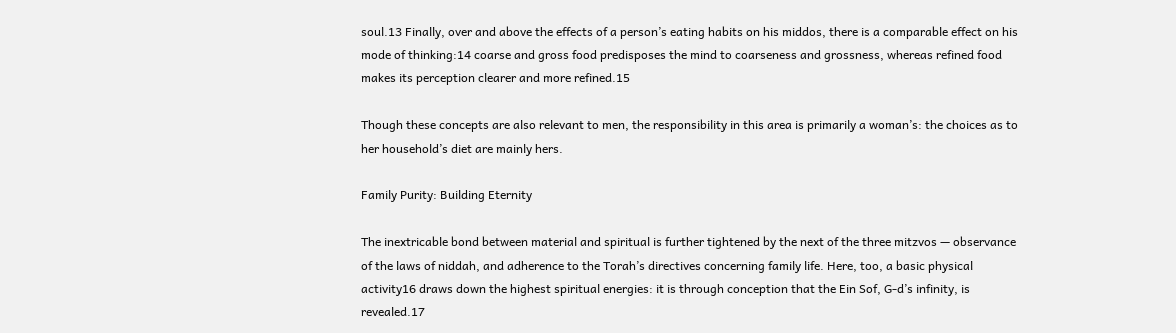soul.13 Finally, over and above the effects of a person’s eating habits on his middos, there is a comparable effect on his mode of thinking:14 coarse and gross food predisposes the mind to coarseness and grossness, whereas refined food makes its perception clearer and more refined.15

Though these concepts are also relevant to men, the responsibility in this area is primarily a woman’s: the choices as to her household’s diet are mainly hers.

Family Purity: Building Eternity

The inextricable bond between material and spiritual is further tightened by the next of the three mitzvos — observance of the laws of niddah, and adherence to the Torah’s directives concerning family life. Here, too, a basic physical activity16 draws down the highest spiritual energies: it is through conception that the Ein Sof, G‑d’s infinity, is revealed.17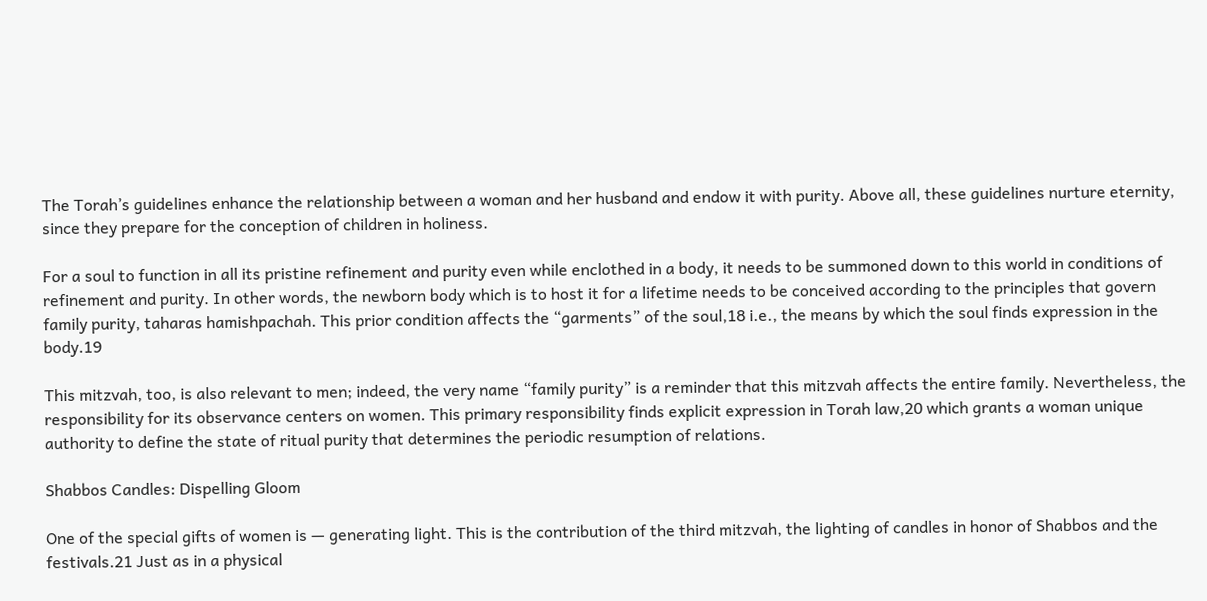The Torah’s guidelines enhance the relationship between a woman and her husband and endow it with purity. Above all, these guidelines nurture eternity, since they prepare for the conception of children in holiness.

For a soul to function in all its pristine refinement and purity even while enclothed in a body, it needs to be summoned down to this world in conditions of refinement and purity. In other words, the newborn body which is to host it for a lifetime needs to be conceived according to the principles that govern family purity, taharas hamishpachah. This prior condition affects the “garments” of the soul,18 i.e., the means by which the soul finds expression in the body.19

This mitzvah, too, is also relevant to men; indeed, the very name “family purity” is a reminder that this mitzvah affects the entire family. Nevertheless, the responsibility for its observance centers on women. This primary responsibility finds explicit expression in Torah law,20 which grants a woman unique authority to define the state of ritual purity that determines the periodic resumption of relations.

Shabbos Candles: Dispelling Gloom

One of the special gifts of women is — generating light. This is the contribution of the third mitzvah, the lighting of candles in honor of Shabbos and the festivals.21 Just as in a physical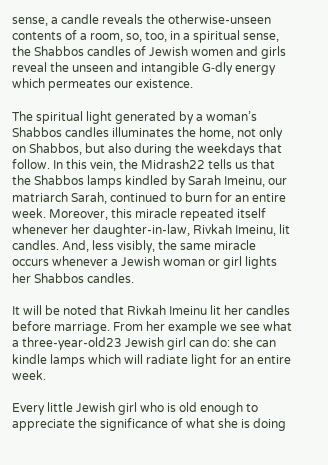sense, a candle reveals the otherwise-unseen contents of a room, so, too, in a spiritual sense, the Shabbos candles of Jewish women and girls reveal the unseen and intangible G‑dly energy which permeates our existence.

The spiritual light generated by a woman’s Shabbos candles illuminates the home, not only on Shabbos, but also during the weekdays that follow. In this vein, the Midrash22 tells us that the Shabbos lamps kindled by Sarah Imeinu, our matriarch Sarah, continued to burn for an entire week. Moreover, this miracle repeated itself whenever her daughter-in-law, Rivkah Imeinu, lit candles. And, less visibly, the same miracle occurs whenever a Jewish woman or girl lights her Shabbos candles.

It will be noted that Rivkah Imeinu lit her candles before marriage. From her example we see what a three-year-old23 Jewish girl can do: she can kindle lamps which will radiate light for an entire week.

Every little Jewish girl who is old enough to appreciate the significance of what she is doing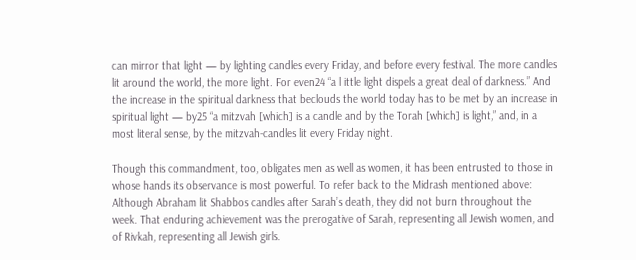can mirror that light — by lighting candles every Friday, and before every festival. The more candles lit around the world, the more light. For even24 “a l ittle light dispels a great deal of darkness.” And the increase in the spiritual darkness that beclouds the world today has to be met by an increase in spiritual light — by25 “a mitzvah [which] is a candle and by the Torah [which] is light,” and, in a most literal sense, by the mitzvah-candles lit every Friday night.

Though this commandment, too, obligates men as well as women, it has been entrusted to those in whose hands its observance is most powerful. To refer back to the Midrash mentioned above: Although Abraham lit Shabbos candles after Sarah’s death, they did not burn throughout the week. That enduring achievement was the prerogative of Sarah, representing all Jewish women, and of Rivkah, representing all Jewish girls.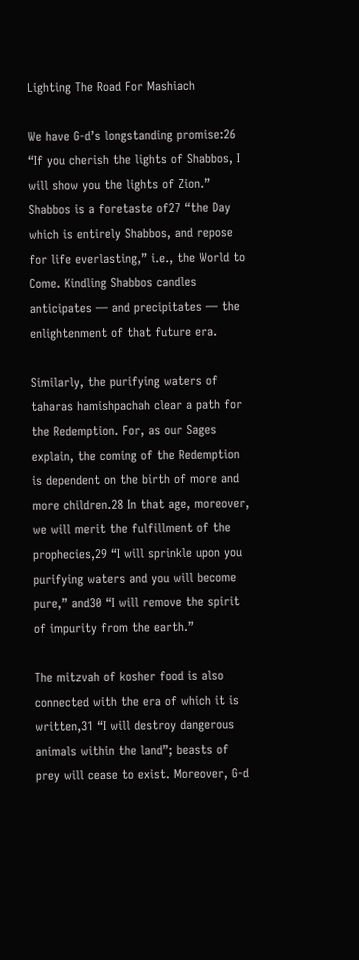Lighting The Road For Mashiach

We have G‑d’s longstanding promise:26 “If you cherish the lights of Shabbos, I will show you the lights of Zion.” Shabbos is a foretaste of27 “the Day which is entirely Shabbos, and repose for life everlasting,” i.e., the World to Come. Kindling Shabbos candles anticipates — and precipitates — the enlightenment of that future era.

Similarly, the purifying waters of taharas hamishpachah clear a path for the Redemption. For, as our Sages explain, the coming of the Redemption is dependent on the birth of more and more children.28 In that age, moreover, we will merit the fulfillment of the prophecies,29 “I will sprinkle upon you purifying waters and you will become pure,” and30 “I will remove the spirit of impurity from the earth.”

The mitzvah of kosher food is also connected with the era of which it is written,31 “I will destroy dangerous animals within the land”; beasts of prey will cease to exist. Moreover, G‑d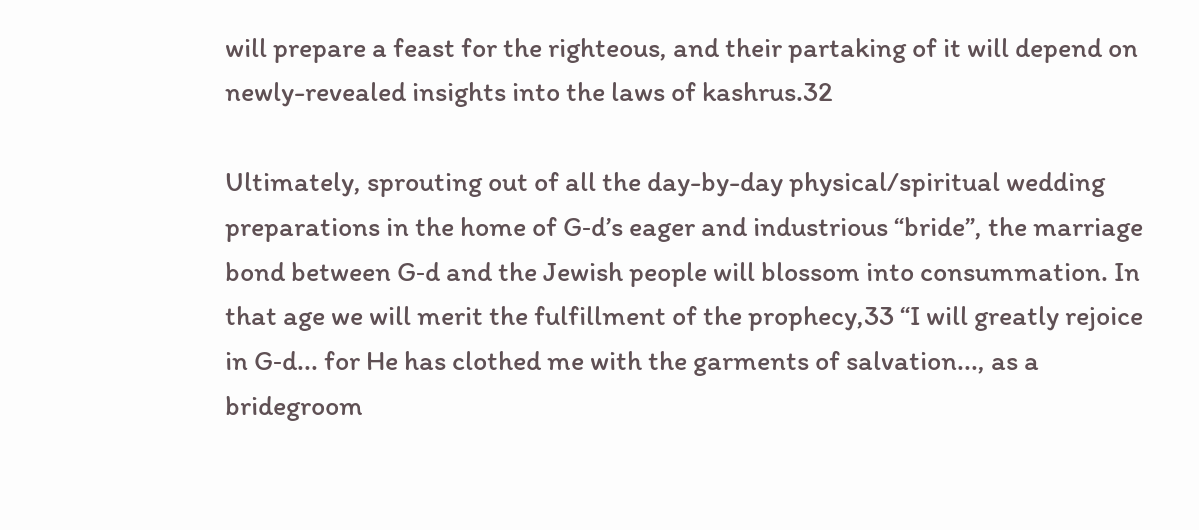will prepare a feast for the righteous, and their partaking of it will depend on newly-revealed insights into the laws of kashrus.32

Ultimately, sprouting out of all the day-by-day physical/spiritual wedding preparations in the home of G‑d’s eager and industrious “bride”, the marriage bond between G‑d and the Jewish people will blossom into consummation. In that age we will merit the fulfillment of the prophecy,33 “I will greatly rejoice in G‑d... for He has clothed me with the garments of salvation..., as a bridegroom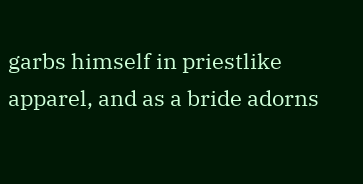garbs himself in priestlike apparel, and as a bride adorns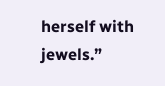herself with jewels.”